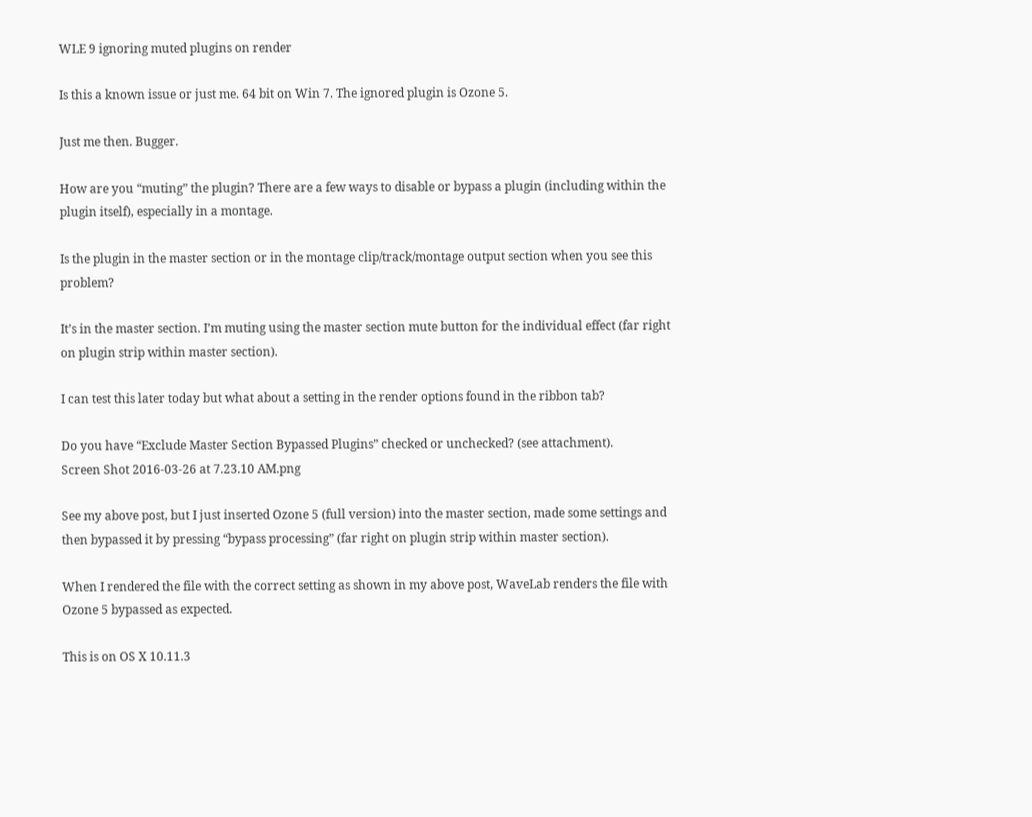WLE 9 ignoring muted plugins on render

Is this a known issue or just me. 64 bit on Win 7. The ignored plugin is Ozone 5.

Just me then. Bugger.

How are you “muting” the plugin? There are a few ways to disable or bypass a plugin (including within the plugin itself), especially in a montage.

Is the plugin in the master section or in the montage clip/track/montage output section when you see this problem?

It’s in the master section. I’m muting using the master section mute button for the individual effect (far right on plugin strip within master section).

I can test this later today but what about a setting in the render options found in the ribbon tab?

Do you have “Exclude Master Section Bypassed Plugins” checked or unchecked? (see attachment).
Screen Shot 2016-03-26 at 7.23.10 AM.png

See my above post, but I just inserted Ozone 5 (full version) into the master section, made some settings and then bypassed it by pressing “bypass processing” (far right on plugin strip within master section).

When I rendered the file with the correct setting as shown in my above post, WaveLab renders the file with Ozone 5 bypassed as expected.

This is on OS X 10.11.3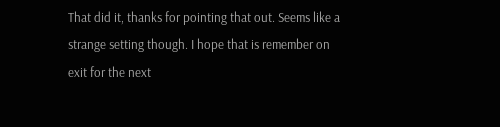That did it, thanks for pointing that out. Seems like a strange setting though. I hope that is remember on exit for the next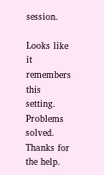session.

Looks like it remembers this setting. Problems solved. Thanks for the help.